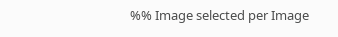%% Image selected per Image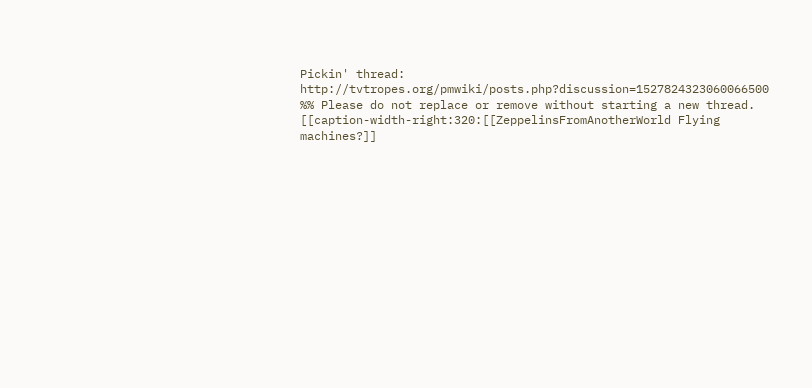Pickin' thread: http://tvtropes.org/pmwiki/posts.php?discussion=1527824323060066500
%% Please do not replace or remove without starting a new thread.
[[caption-width-right:320:[[ZeppelinsFromAnotherWorld Flying machines?]]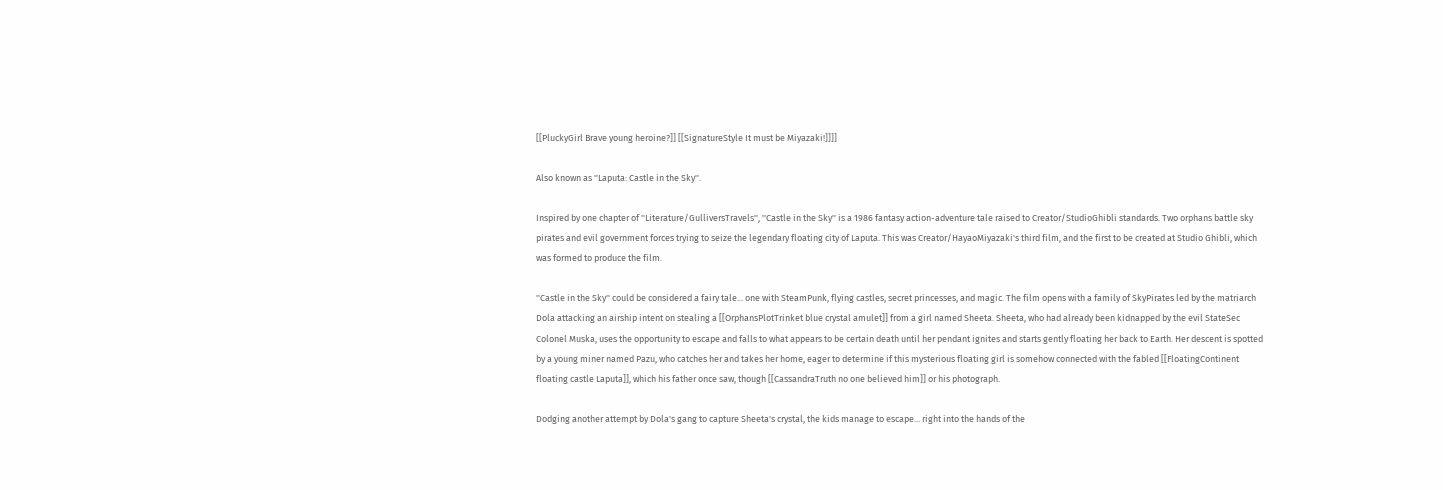[[PluckyGirl Brave young heroine?]] [[SignatureStyle It must be Miyazaki!]]]]

Also known as ''Laputa: Castle in the Sky''.

Inspired by one chapter of ''Literature/GulliversTravels'', ''Castle in the Sky'' is a 1986 fantasy action-adventure tale raised to Creator/StudioGhibli standards. Two orphans battle sky pirates and evil government forces trying to seize the legendary floating city of Laputa. This was Creator/HayaoMiyazaki's third film, and the first to be created at Studio Ghibli, which was formed to produce the film.

''Castle in the Sky'' could be considered a fairy tale... one with SteamPunk, flying castles, secret princesses, and magic. The film opens with a family of SkyPirates led by the matriarch Dola attacking an airship intent on stealing a [[OrphansPlotTrinket blue crystal amulet]] from a girl named Sheeta. Sheeta, who had already been kidnapped by the evil StateSec Colonel Muska, uses the opportunity to escape and falls to what appears to be certain death until her pendant ignites and starts gently floating her back to Earth. Her descent is spotted by a young miner named Pazu, who catches her and takes her home, eager to determine if this mysterious floating girl is somehow connected with the fabled [[FloatingContinent floating castle Laputa]], which his father once saw, though [[CassandraTruth no one believed him]] or his photograph.

Dodging another attempt by Dola's gang to capture Sheeta's crystal, the kids manage to escape... right into the hands of the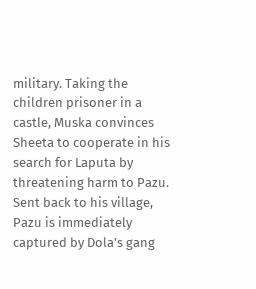military. Taking the children prisoner in a castle, Muska convinces Sheeta to cooperate in his search for Laputa by threatening harm to Pazu. Sent back to his village, Pazu is immediately captured by Dola's gang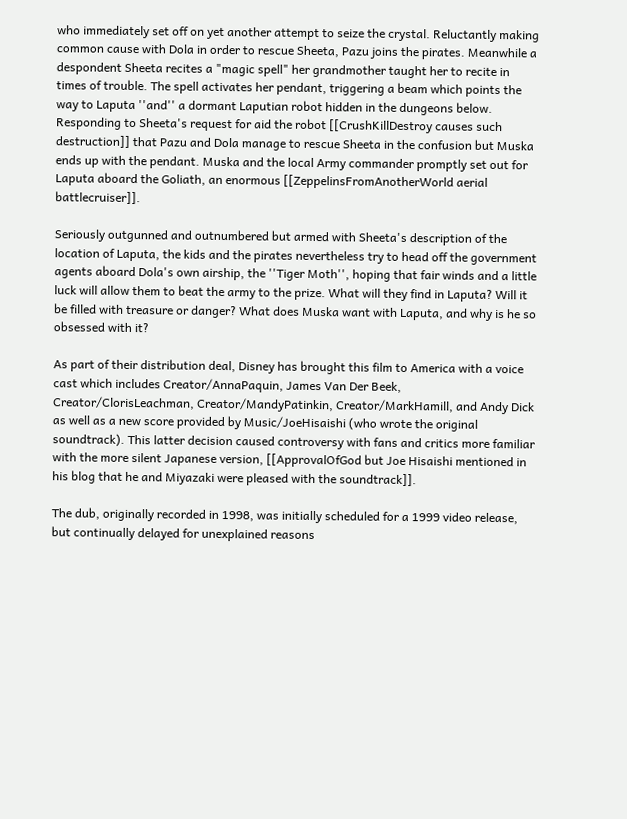who immediately set off on yet another attempt to seize the crystal. Reluctantly making common cause with Dola in order to rescue Sheeta, Pazu joins the pirates. Meanwhile a despondent Sheeta recites a "magic spell" her grandmother taught her to recite in times of trouble. The spell activates her pendant, triggering a beam which points the way to Laputa ''and'' a dormant Laputian robot hidden in the dungeons below. Responding to Sheeta's request for aid the robot [[CrushKillDestroy causes such destruction]] that Pazu and Dola manage to rescue Sheeta in the confusion but Muska ends up with the pendant. Muska and the local Army commander promptly set out for Laputa aboard the Goliath, an enormous [[ZeppelinsFromAnotherWorld aerial battlecruiser]].

Seriously outgunned and outnumbered but armed with Sheeta's description of the location of Laputa, the kids and the pirates nevertheless try to head off the government agents aboard Dola's own airship, the ''Tiger Moth'', hoping that fair winds and a little luck will allow them to beat the army to the prize. What will they find in Laputa? Will it be filled with treasure or danger? What does Muska want with Laputa, and why is he so obsessed with it?

As part of their distribution deal, Disney has brought this film to America with a voice cast which includes Creator/AnnaPaquin, James Van Der Beek, Creator/ClorisLeachman, Creator/MandyPatinkin, Creator/MarkHamill, and Andy Dick as well as a new score provided by Music/JoeHisaishi (who wrote the original soundtrack). This latter decision caused controversy with fans and critics more familiar with the more silent Japanese version, [[ApprovalOfGod but Joe Hisaishi mentioned in his blog that he and Miyazaki were pleased with the soundtrack]].

The dub, originally recorded in 1998, was initially scheduled for a 1999 video release, but continually delayed for unexplained reasons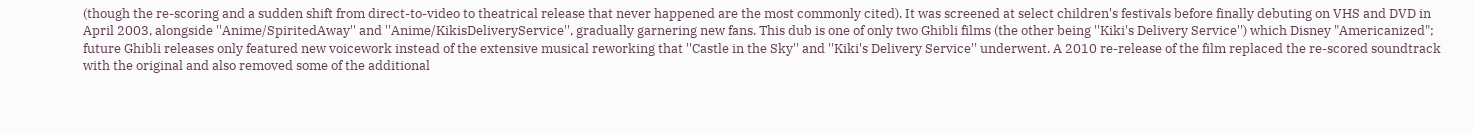(though the re-scoring and a sudden shift from direct-to-video to theatrical release that never happened are the most commonly cited). It was screened at select children's festivals before finally debuting on VHS and DVD in April 2003, alongside ''Anime/SpiritedAway'' and ''Anime/KikisDeliveryService'', gradually garnering new fans. This dub is one of only two Ghibli films (the other being ''Kiki's Delivery Service'') which Disney "Americanized"; future Ghibli releases only featured new voicework instead of the extensive musical reworking that ''Castle in the Sky'' and ''Kiki's Delivery Service'' underwent. A 2010 re-release of the film replaced the re-scored soundtrack with the original and also removed some of the additional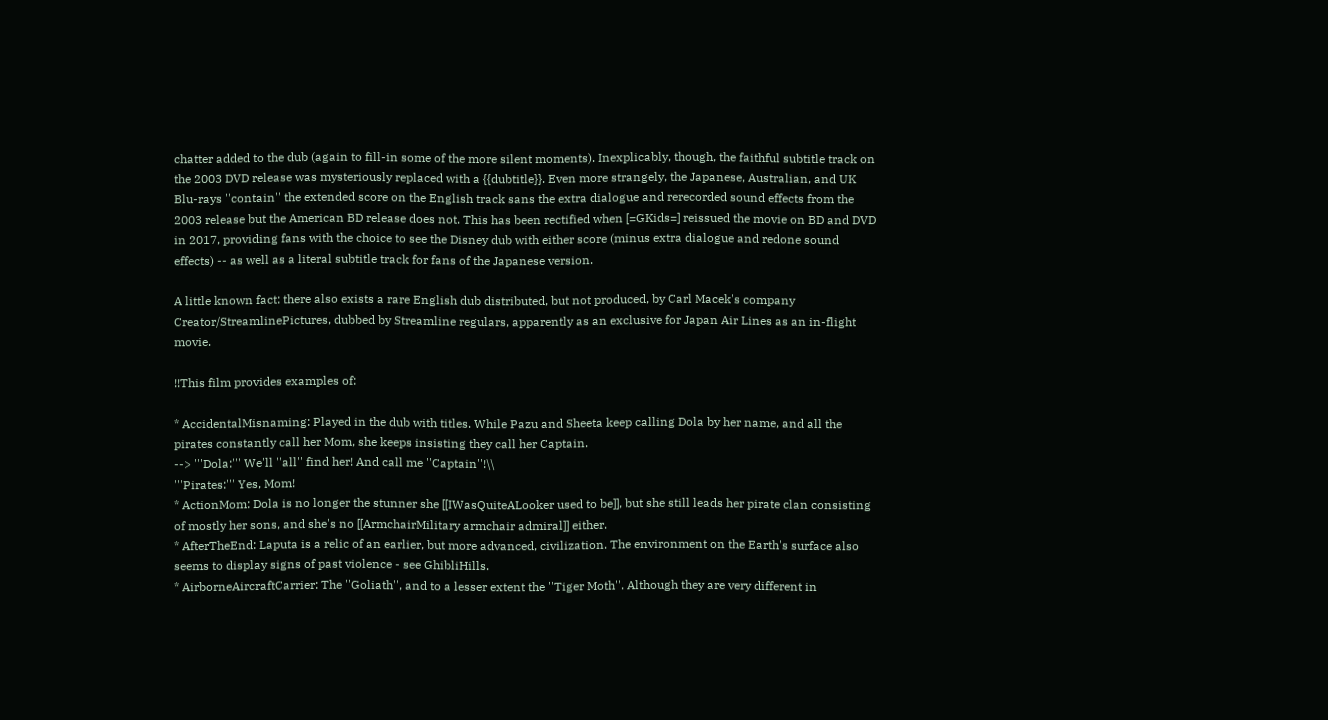chatter added to the dub (again to fill-in some of the more silent moments). Inexplicably, though, the faithful subtitle track on the 2003 DVD release was mysteriously replaced with a {{dubtitle}}. Even more strangely, the Japanese, Australian, and UK Blu-rays ''contain'' the extended score on the English track sans the extra dialogue and rerecorded sound effects from the 2003 release but the American BD release does not. This has been rectified when [=GKids=] reissued the movie on BD and DVD in 2017, providing fans with the choice to see the Disney dub with either score (minus extra dialogue and redone sound effects) -- as well as a literal subtitle track for fans of the Japanese version.

A little known fact: there also exists a rare English dub distributed, but not produced, by Carl Macek's company Creator/StreamlinePictures, dubbed by Streamline regulars, apparently as an exclusive for Japan Air Lines as an in-flight movie.

!!This film provides examples of:

* AccidentalMisnaming: Played in the dub with titles. While Pazu and Sheeta keep calling Dola by her name, and all the pirates constantly call her Mom, she keeps insisting they call her Captain.
--> '''Dola:''' We'll ''all'' find her! And call me ''Captain''!\\
'''Pirates:''' Yes, Mom!
* ActionMom: Dola is no longer the stunner she [[IWasQuiteALooker used to be]], but she still leads her pirate clan consisting of mostly her sons, and she's no [[ArmchairMilitary armchair admiral]] either.
* AfterTheEnd: Laputa is a relic of an earlier, but more advanced, civilization. The environment on the Earth's surface also seems to display signs of past violence - see GhibliHills.
* AirborneAircraftCarrier: The ''Goliath'', and to a lesser extent the ''Tiger Moth''. Although they are very different in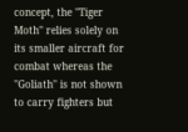concept, the ''Tiger Moth'' relies solely on its smaller aircraft for combat whereas the ''Goliath'' is not shown to carry fighters but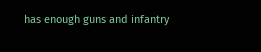has enough guns and infantry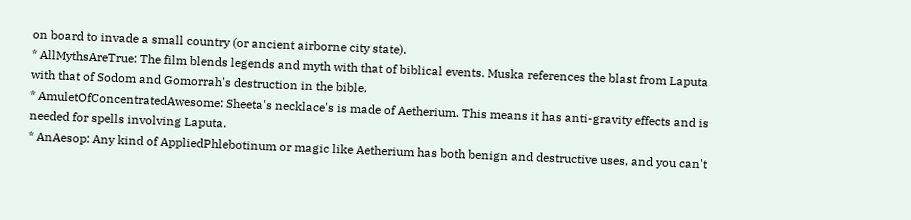on board to invade a small country (or ancient airborne city state).
* AllMythsAreTrue: The film blends legends and myth with that of biblical events. Muska references the blast from Laputa with that of Sodom and Gomorrah's destruction in the bible.
* AmuletOfConcentratedAwesome: Sheeta's necklace's is made of Aetherium. This means it has anti-gravity effects and is needed for spells involving Laputa.
* AnAesop: Any kind of AppliedPhlebotinum or magic like Aetherium has both benign and destructive uses, and you can't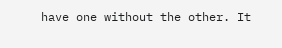have one without the other. It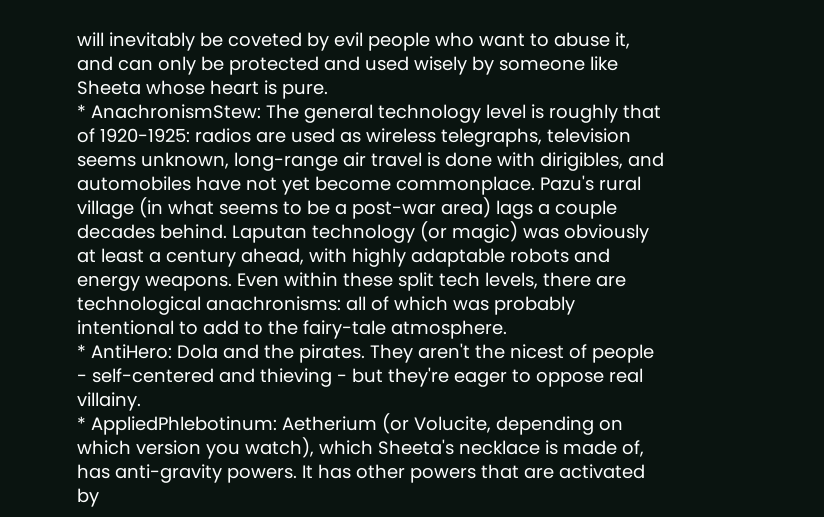will inevitably be coveted by evil people who want to abuse it, and can only be protected and used wisely by someone like Sheeta whose heart is pure.
* AnachronismStew: The general technology level is roughly that of 1920-1925: radios are used as wireless telegraphs, television seems unknown, long-range air travel is done with dirigibles, and automobiles have not yet become commonplace. Pazu's rural village (in what seems to be a post-war area) lags a couple decades behind. Laputan technology (or magic) was obviously at least a century ahead, with highly adaptable robots and energy weapons. Even within these split tech levels, there are technological anachronisms: all of which was probably intentional to add to the fairy-tale atmosphere.
* AntiHero: Dola and the pirates. They aren't the nicest of people - self-centered and thieving - but they're eager to oppose real villainy.
* AppliedPhlebotinum: Aetherium (or Volucite, depending on which version you watch), which Sheeta's necklace is made of, has anti-gravity powers. It has other powers that are activated by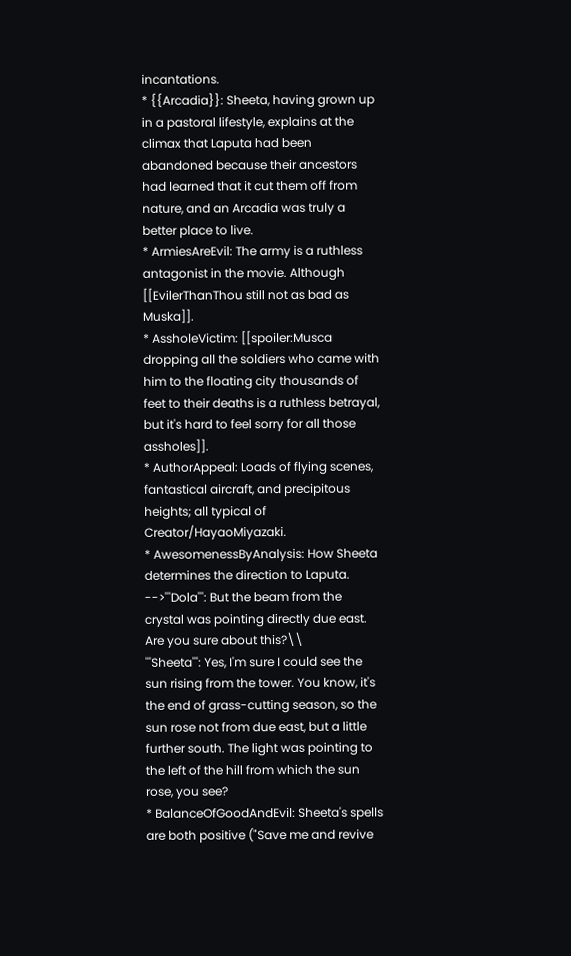incantations.
* {{Arcadia}}: Sheeta, having grown up in a pastoral lifestyle, explains at the climax that Laputa had been abandoned because their ancestors had learned that it cut them off from nature, and an Arcadia was truly a better place to live.
* ArmiesAreEvil: The army is a ruthless antagonist in the movie. Although [[EvilerThanThou still not as bad as Muska]].
* AssholeVictim: [[spoiler:Musca dropping all the soldiers who came with him to the floating city thousands of feet to their deaths is a ruthless betrayal, but it's hard to feel sorry for all those assholes]].
* AuthorAppeal: Loads of flying scenes, fantastical aircraft, and precipitous heights; all typical of Creator/HayaoMiyazaki.
* AwesomenessByAnalysis: How Sheeta determines the direction to Laputa.
-->'''Dola''': But the beam from the crystal was pointing directly due east. Are you sure about this?\\
'''Sheeta''': Yes, I'm sure I could see the sun rising from the tower. You know, it's the end of grass-cutting season, so the sun rose not from due east, but a little further south. The light was pointing to the left of the hill from which the sun rose, you see?
* BalanceOfGoodAndEvil: Sheeta's spells are both positive ("Save me and revive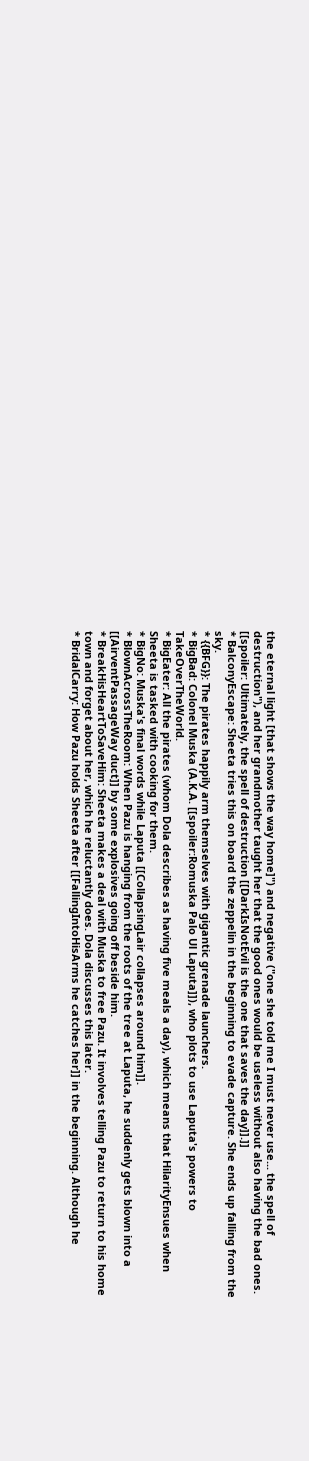the eternal light [that shows the way home]") and negative ("one she told me I must never use... the spell of destruction"), and her grandmother taught her that the good ones would be useless without also having the bad ones. [[spoiler: Ultimately, the spell of destruction [[DarkIsNotEvil is the one that saves the day]].]]
* BalconyEscape: Sheeta tries this on board the zeppelin in the beginning to evade capture. She ends up falling from the sky.
* {{BFG}}: The pirates happily arm themselves with gigantic grenade launchers.
* BigBad: Colonel Muska (A.K.A. [[spoiler:Romuska Palo Ul Laputa]]), who plots to use Laputa's powers to TakeOverTheWorld.
* BigEater: All the pirates (whom Dola describes as having five meals a day), which means that HilarityEnsues when Sheeta is tasked with cooking for them.
* BigNo: Muska's final words while Laputa [[CollapsingLair collapses around him]].
* BlownAcrossTheRoom: When Pazu is hanging from the roots of the tree at Laputa, he suddenly gets blown into a [[AirventPassageWay duct]] by some explosives going off beside him.
* BreakHisHeartToSaveHim: Sheeta makes a deal with Muska to free Pazu. It involves telling Pazu to return to his home town and forget about her, which he reluctantly does. Dola discusses this later.
* BridalCarry: How Pazu holds Sheeta after [[FallingIntoHisArms he catches her]] in the beginning. Although he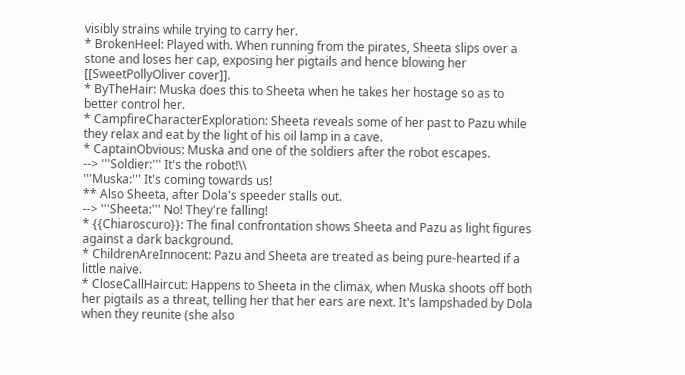visibly strains while trying to carry her.
* BrokenHeel: Played with. When running from the pirates, Sheeta slips over a stone and loses her cap, exposing her pigtails and hence blowing her [[SweetPollyOliver cover]].
* ByTheHair: Muska does this to Sheeta when he takes her hostage so as to better control her.
* CampfireCharacterExploration: Sheeta reveals some of her past to Pazu while they relax and eat by the light of his oil lamp in a cave.
* CaptainObvious: Muska and one of the soldiers after the robot escapes.
--> '''Soldier:''' It's the robot!\\
'''Muska:''' It's coming towards us!
** Also Sheeta, after Dola's speeder stalls out.
--> '''Sheeta:''' No! They're falling!
* {{Chiaroscuro}}: The final confrontation shows Sheeta and Pazu as light figures against a dark background.
* ChildrenAreInnocent: Pazu and Sheeta are treated as being pure-hearted if a little naive.
* CloseCallHaircut: Happens to Sheeta in the climax, when Muska shoots off both her pigtails as a threat, telling her that her ears are next. It's lampshaded by Dola when they reunite (she also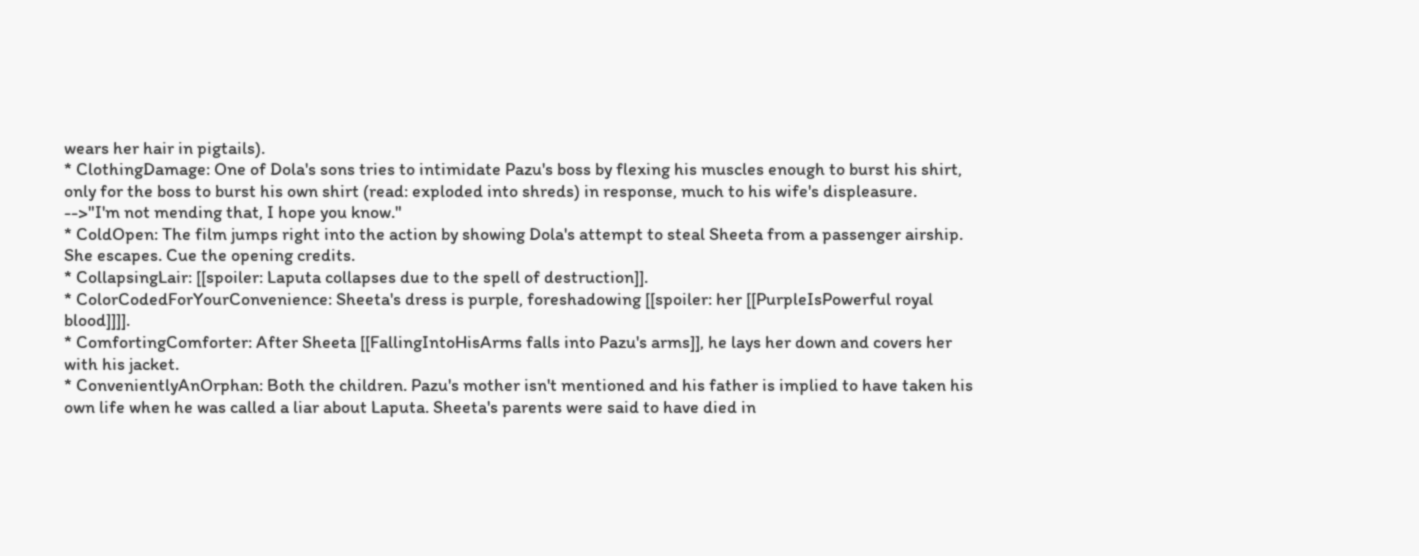wears her hair in pigtails).
* ClothingDamage: One of Dola's sons tries to intimidate Pazu's boss by flexing his muscles enough to burst his shirt, only for the boss to burst his own shirt (read: exploded into shreds) in response, much to his wife's displeasure.
-->"I'm not mending that, I hope you know."
* ColdOpen: The film jumps right into the action by showing Dola's attempt to steal Sheeta from a passenger airship. She escapes. Cue the opening credits.
* CollapsingLair: [[spoiler: Laputa collapses due to the spell of destruction]].
* ColorCodedForYourConvenience: Sheeta's dress is purple, foreshadowing [[spoiler: her [[PurpleIsPowerful royal blood]]]].
* ComfortingComforter: After Sheeta [[FallingIntoHisArms falls into Pazu's arms]], he lays her down and covers her with his jacket.
* ConvenientlyAnOrphan: Both the children. Pazu's mother isn't mentioned and his father is implied to have taken his own life when he was called a liar about Laputa. Sheeta's parents were said to have died in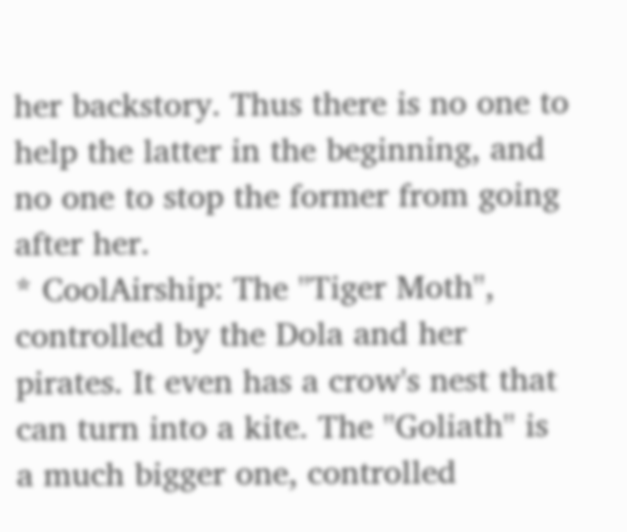her backstory. Thus there is no one to help the latter in the beginning, and no one to stop the former from going after her.
* CoolAirship: The ''Tiger Moth'', controlled by the Dola and her pirates. It even has a crow's nest that can turn into a kite. The ''Goliath'' is a much bigger one, controlled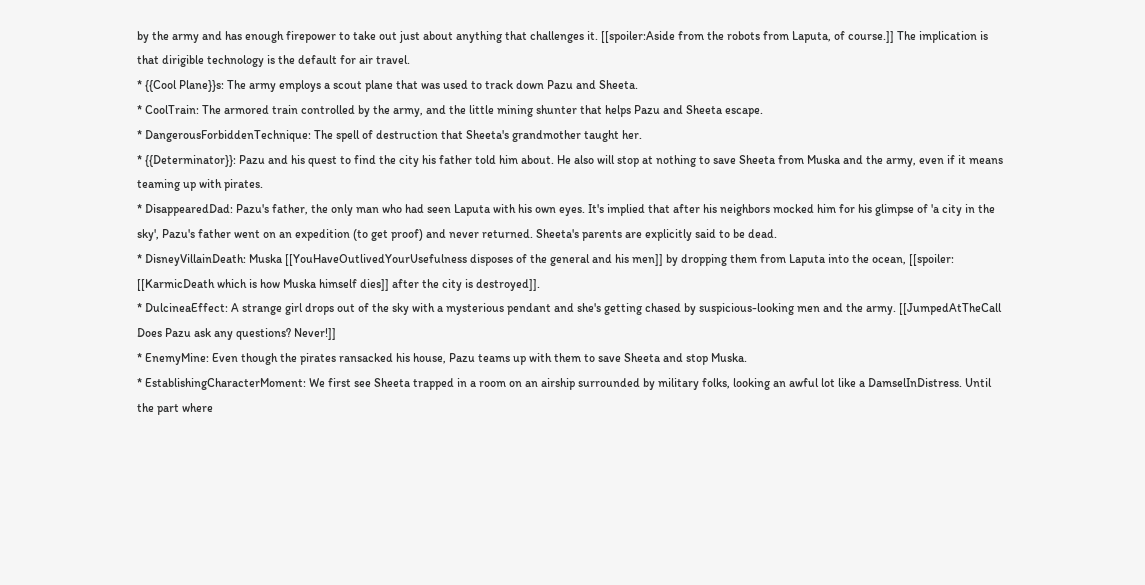by the army and has enough firepower to take out just about anything that challenges it. [[spoiler:Aside from the robots from Laputa, of course.]] The implication is that dirigible technology is the default for air travel.
* {{Cool Plane}}s: The army employs a scout plane that was used to track down Pazu and Sheeta.
* CoolTrain: The armored train controlled by the army, and the little mining shunter that helps Pazu and Sheeta escape.
* DangerousForbiddenTechnique: The spell of destruction that Sheeta's grandmother taught her.
* {{Determinator}}: Pazu and his quest to find the city his father told him about. He also will stop at nothing to save Sheeta from Muska and the army, even if it means teaming up with pirates.
* DisappearedDad: Pazu's father, the only man who had seen Laputa with his own eyes. It's implied that after his neighbors mocked him for his glimpse of 'a city in the sky', Pazu's father went on an expedition (to get proof) and never returned. Sheeta's parents are explicitly said to be dead.
* DisneyVillainDeath: Muska [[YouHaveOutlivedYourUsefulness disposes of the general and his men]] by dropping them from Laputa into the ocean, [[spoiler: [[KarmicDeath which is how Muska himself dies]] after the city is destroyed]].
* DulcineaEffect: A strange girl drops out of the sky with a mysterious pendant and she's getting chased by suspicious-looking men and the army. [[JumpedAtTheCall Does Pazu ask any questions? Never!]]
* EnemyMine: Even though the pirates ransacked his house, Pazu teams up with them to save Sheeta and stop Muska.
* EstablishingCharacterMoment: We first see Sheeta trapped in a room on an airship surrounded by military folks, looking an awful lot like a DamselInDistress. Until the part where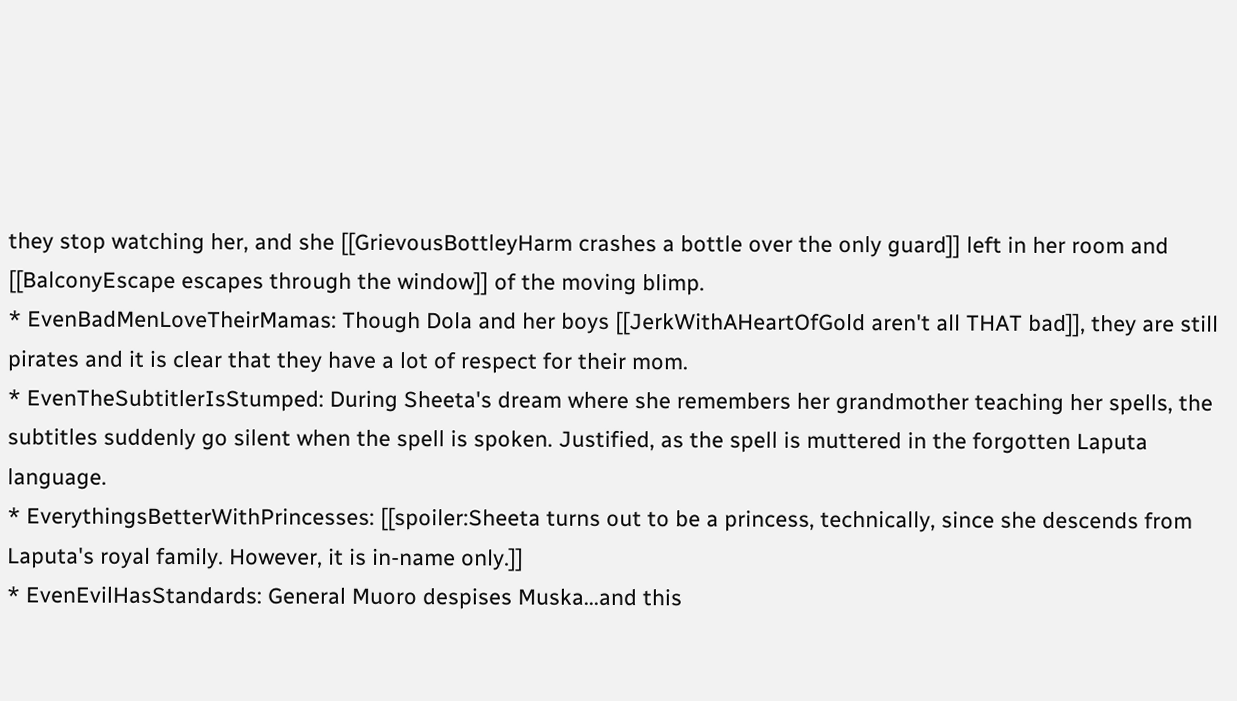they stop watching her, and she [[GrievousBottleyHarm crashes a bottle over the only guard]] left in her room and [[BalconyEscape escapes through the window]] of the moving blimp.
* EvenBadMenLoveTheirMamas: Though Dola and her boys [[JerkWithAHeartOfGold aren't all THAT bad]], they are still pirates and it is clear that they have a lot of respect for their mom.
* EvenTheSubtitlerIsStumped: During Sheeta's dream where she remembers her grandmother teaching her spells, the subtitles suddenly go silent when the spell is spoken. Justified, as the spell is muttered in the forgotten Laputa language.
* EverythingsBetterWithPrincesses: [[spoiler:Sheeta turns out to be a princess, technically, since she descends from Laputa's royal family. However, it is in-name only.]]
* EvenEvilHasStandards: General Muoro despises Muska...and this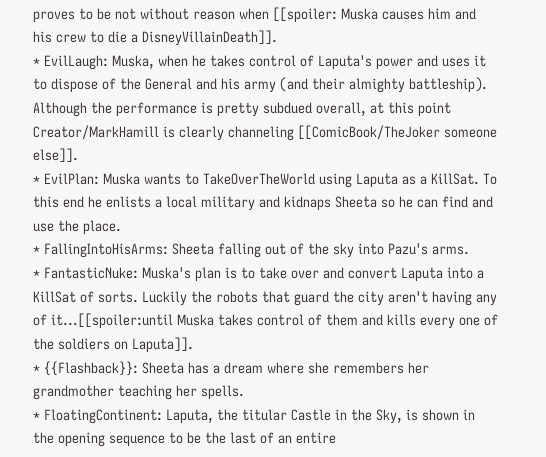proves to be not without reason when [[spoiler: Muska causes him and his crew to die a DisneyVillainDeath]].
* EvilLaugh: Muska, when he takes control of Laputa's power and uses it to dispose of the General and his army (and their almighty battleship). Although the performance is pretty subdued overall, at this point Creator/MarkHamill is clearly channeling [[ComicBook/TheJoker someone else]].
* EvilPlan: Muska wants to TakeOverTheWorld using Laputa as a KillSat. To this end he enlists a local military and kidnaps Sheeta so he can find and use the place.
* FallingIntoHisArms: Sheeta falling out of the sky into Pazu's arms.
* FantasticNuke: Muska's plan is to take over and convert Laputa into a KillSat of sorts. Luckily the robots that guard the city aren't having any of it...[[spoiler:until Muska takes control of them and kills every one of the soldiers on Laputa]].
* {{Flashback}}: Sheeta has a dream where she remembers her grandmother teaching her spells.
* FloatingContinent: Laputa, the titular Castle in the Sky, is shown in the opening sequence to be the last of an entire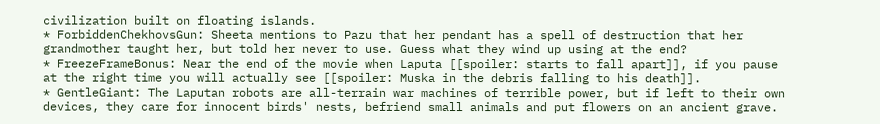civilization built on floating islands.
* ForbiddenChekhovsGun: Sheeta mentions to Pazu that her pendant has a spell of destruction that her grandmother taught her, but told her never to use. Guess what they wind up using at the end?
* FreezeFrameBonus: Near the end of the movie when Laputa [[spoiler: starts to fall apart]], if you pause at the right time you will actually see [[spoiler: Muska in the debris falling to his death]].
* GentleGiant: The Laputan robots are all-terrain war machines of terrible power, but if left to their own devices, they care for innocent birds' nests, befriend small animals and put flowers on an ancient grave.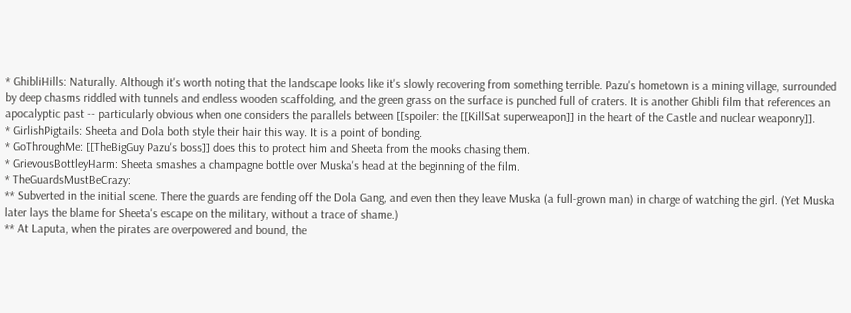* GhibliHills: Naturally. Although it's worth noting that the landscape looks like it's slowly recovering from something terrible. Pazu's hometown is a mining village, surrounded by deep chasms riddled with tunnels and endless wooden scaffolding, and the green grass on the surface is punched full of craters. It is another Ghibli film that references an apocalyptic past -- particularly obvious when one considers the parallels between [[spoiler: the [[KillSat superweapon]] in the heart of the Castle and nuclear weaponry]].
* GirlishPigtails: Sheeta and Dola both style their hair this way. It is a point of bonding.
* GoThroughMe: [[TheBigGuy Pazu's boss]] does this to protect him and Sheeta from the mooks chasing them.
* GrievousBottleyHarm: Sheeta smashes a champagne bottle over Muska's head at the beginning of the film.
* TheGuardsMustBeCrazy:
** Subverted in the initial scene. There the guards are fending off the Dola Gang, and even then they leave Muska (a full-grown man) in charge of watching the girl. (Yet Muska later lays the blame for Sheeta's escape on the military, without a trace of shame.)
** At Laputa, when the pirates are overpowered and bound, the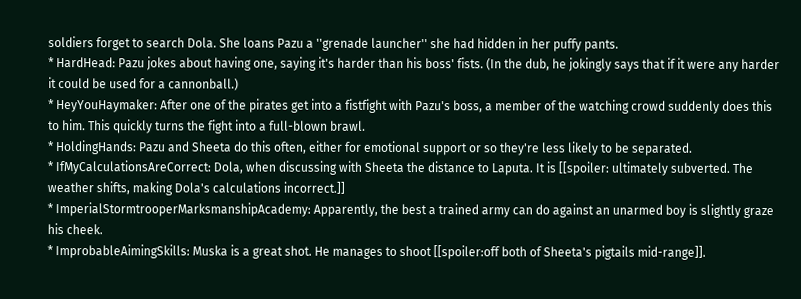soldiers forget to search Dola. She loans Pazu a ''grenade launcher'' she had hidden in her puffy pants.
* HardHead: Pazu jokes about having one, saying it's harder than his boss' fists. (In the dub, he jokingly says that if it were any harder it could be used for a cannonball.)
* HeyYouHaymaker: After one of the pirates get into a fistfight with Pazu's boss, a member of the watching crowd suddenly does this to him. This quickly turns the fight into a full-blown brawl.
* HoldingHands: Pazu and Sheeta do this often, either for emotional support or so they're less likely to be separated.
* IfMyCalculationsAreCorrect: Dola, when discussing with Sheeta the distance to Laputa. It is [[spoiler: ultimately subverted. The weather shifts, making Dola's calculations incorrect.]]
* ImperialStormtrooperMarksmanshipAcademy: Apparently, the best a trained army can do against an unarmed boy is slightly graze his cheek.
* ImprobableAimingSkills: Muska is a great shot. He manages to shoot [[spoiler:off both of Sheeta's pigtails mid-range]].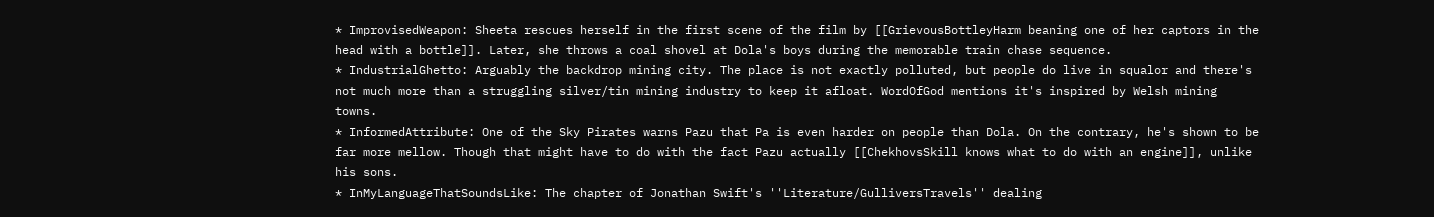* ImprovisedWeapon: Sheeta rescues herself in the first scene of the film by [[GrievousBottleyHarm beaning one of her captors in the head with a bottle]]. Later, she throws a coal shovel at Dola's boys during the memorable train chase sequence.
* IndustrialGhetto: Arguably the backdrop mining city. The place is not exactly polluted, but people do live in squalor and there's not much more than a struggling silver/tin mining industry to keep it afloat. WordOfGod mentions it's inspired by Welsh mining towns.
* InformedAttribute: One of the Sky Pirates warns Pazu that Pa is even harder on people than Dola. On the contrary, he's shown to be far more mellow. Though that might have to do with the fact Pazu actually [[ChekhovsSkill knows what to do with an engine]], unlike his sons.
* InMyLanguageThatSoundsLike: The chapter of Jonathan Swift's ''Literature/GulliversTravels'' dealing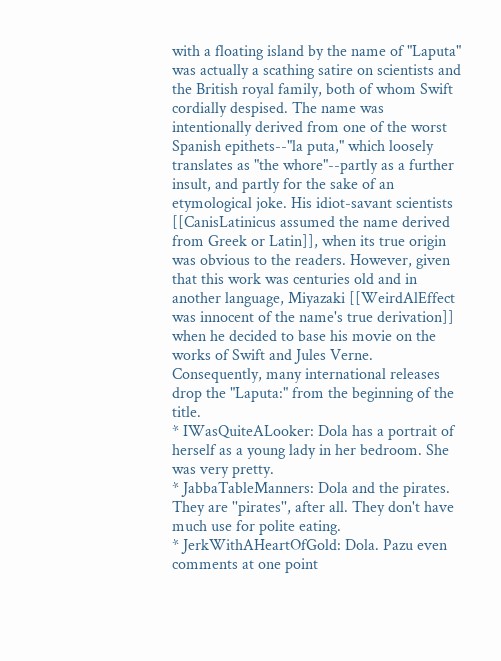with a floating island by the name of "Laputa" was actually a scathing satire on scientists and the British royal family, both of whom Swift cordially despised. The name was intentionally derived from one of the worst Spanish epithets--"la puta," which loosely translates as "the whore"--partly as a further insult, and partly for the sake of an etymological joke. His idiot-savant scientists [[CanisLatinicus assumed the name derived from Greek or Latin]], when its true origin was obvious to the readers. However, given that this work was centuries old and in another language, Miyazaki [[WeirdAlEffect was innocent of the name's true derivation]] when he decided to base his movie on the works of Swift and Jules Verne. Consequently, many international releases drop the "Laputa:" from the beginning of the title.
* IWasQuiteALooker: Dola has a portrait of herself as a young lady in her bedroom. She was very pretty.
* JabbaTableManners: Dola and the pirates. They are ''pirates'', after all. They don't have much use for polite eating.
* JerkWithAHeartOfGold: Dola. Pazu even comments at one point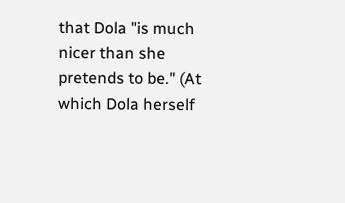that Dola "is much nicer than she pretends to be." (At which Dola herself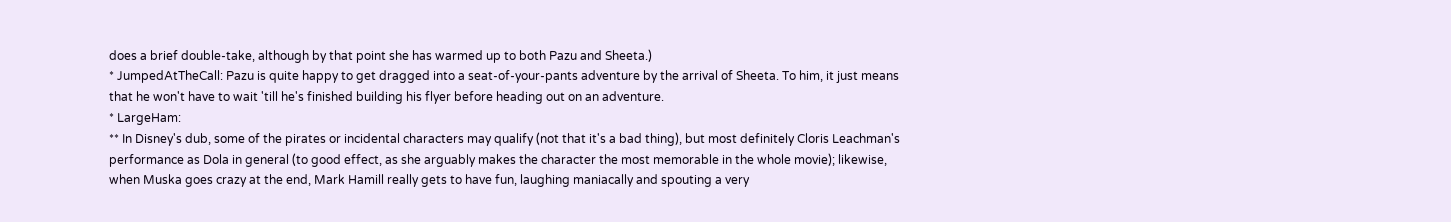does a brief double-take, although by that point she has warmed up to both Pazu and Sheeta.)
* JumpedAtTheCall: Pazu is quite happy to get dragged into a seat-of-your-pants adventure by the arrival of Sheeta. To him, it just means that he won't have to wait 'till he's finished building his flyer before heading out on an adventure.
* LargeHam:
** In Disney's dub, some of the pirates or incidental characters may qualify (not that it's a bad thing), but most definitely Cloris Leachman's performance as Dola in general (to good effect, as she arguably makes the character the most memorable in the whole movie); likewise, when Muska goes crazy at the end, Mark Hamill really gets to have fun, laughing maniacally and spouting a very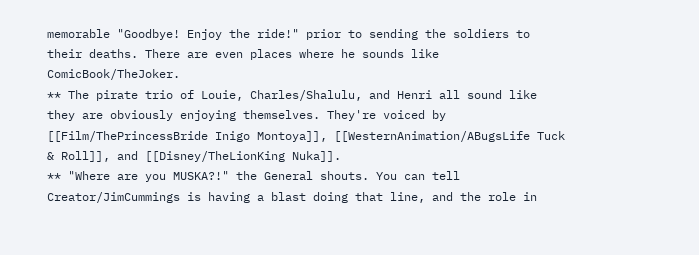memorable "Goodbye! Enjoy the ride!" prior to sending the soldiers to their deaths. There are even places where he sounds like ComicBook/TheJoker.
** The pirate trio of Louie, Charles/Shalulu, and Henri all sound like they are obviously enjoying themselves. They're voiced by [[Film/ThePrincessBride Inigo Montoya]], [[WesternAnimation/ABugsLife Tuck & Roll]], and [[Disney/TheLionKing Nuka]].
** "Where are you MUSKA?!" the General shouts. You can tell Creator/JimCummings is having a blast doing that line, and the role in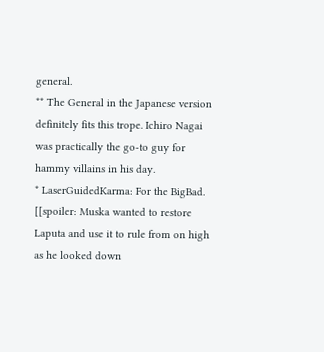general.
** The General in the Japanese version definitely fits this trope. Ichiro Nagai was practically the go-to guy for hammy villains in his day.
* LaserGuidedKarma: For the BigBad. [[spoiler: Muska wanted to restore Laputa and use it to rule from on high as he looked down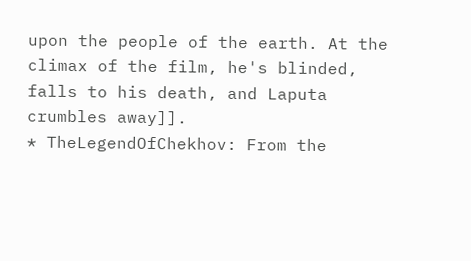upon the people of the earth. At the climax of the film, he's blinded, falls to his death, and Laputa crumbles away]].
* TheLegendOfChekhov: From the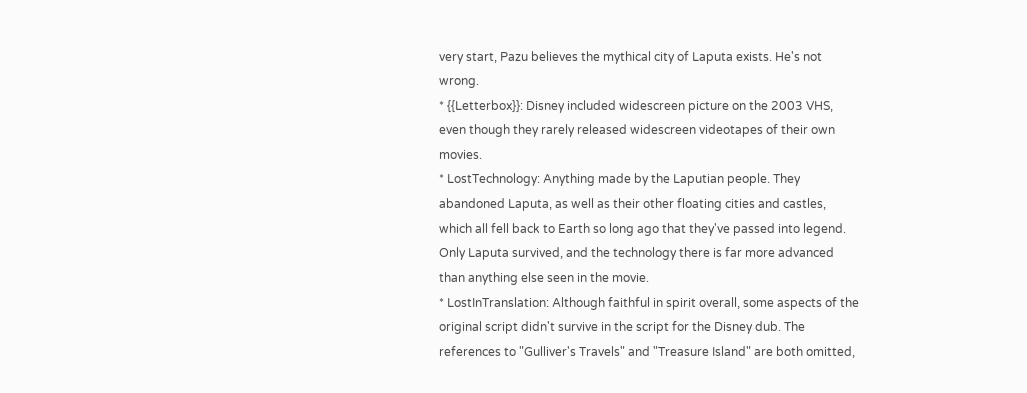very start, Pazu believes the mythical city of Laputa exists. He's not wrong.
* {{Letterbox}}: Disney included widescreen picture on the 2003 VHS, even though they rarely released widescreen videotapes of their own movies.
* LostTechnology: Anything made by the Laputian people. They abandoned Laputa, as well as their other floating cities and castles, which all fell back to Earth so long ago that they've passed into legend. Only Laputa survived, and the technology there is far more advanced than anything else seen in the movie.
* LostInTranslation: Although faithful in spirit overall, some aspects of the original script didn't survive in the script for the Disney dub. The references to "Gulliver's Travels" and "Treasure Island" are both omitted,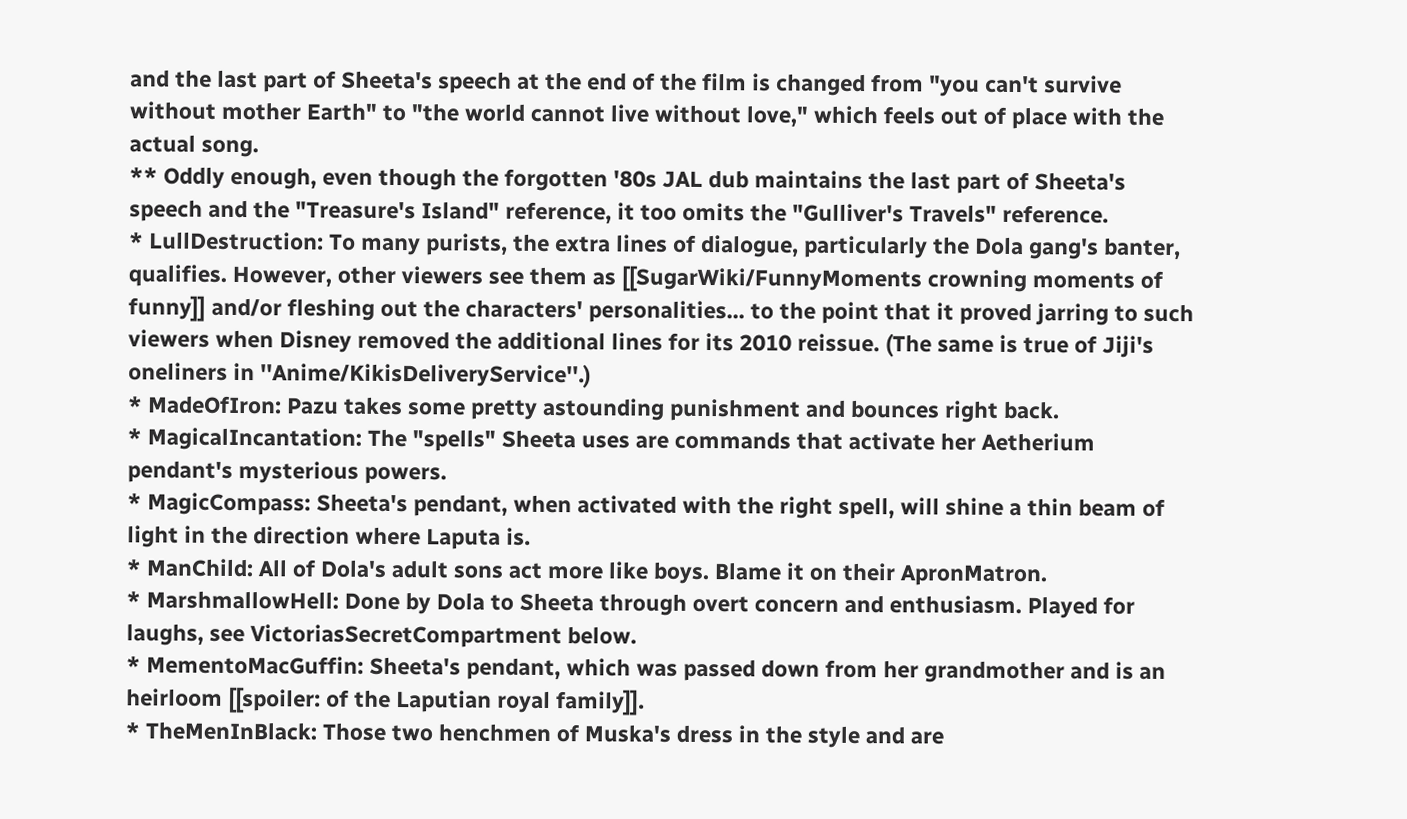and the last part of Sheeta's speech at the end of the film is changed from "you can't survive without mother Earth" to "the world cannot live without love," which feels out of place with the actual song.
** Oddly enough, even though the forgotten '80s JAL dub maintains the last part of Sheeta's speech and the "Treasure's Island" reference, it too omits the "Gulliver's Travels" reference.
* LullDestruction: To many purists, the extra lines of dialogue, particularly the Dola gang's banter, qualifies. However, other viewers see them as [[SugarWiki/FunnyMoments crowning moments of funny]] and/or fleshing out the characters' personalities... to the point that it proved jarring to such viewers when Disney removed the additional lines for its 2010 reissue. (The same is true of Jiji's oneliners in ''Anime/KikisDeliveryService''.)
* MadeOfIron: Pazu takes some pretty astounding punishment and bounces right back.
* MagicalIncantation: The "spells" Sheeta uses are commands that activate her Aetherium pendant's mysterious powers.
* MagicCompass: Sheeta's pendant, when activated with the right spell, will shine a thin beam of light in the direction where Laputa is.
* ManChild: All of Dola's adult sons act more like boys. Blame it on their ApronMatron.
* MarshmallowHell: Done by Dola to Sheeta through overt concern and enthusiasm. Played for laughs, see VictoriasSecretCompartment below.
* MementoMacGuffin: Sheeta's pendant, which was passed down from her grandmother and is an heirloom [[spoiler: of the Laputian royal family]].
* TheMenInBlack: Those two henchmen of Muska's dress in the style and are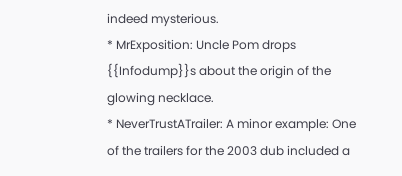indeed mysterious.
* MrExposition: Uncle Pom drops {{Infodump}}s about the origin of the glowing necklace.
* NeverTrustATrailer: A minor example: One of the trailers for the 2003 dub included a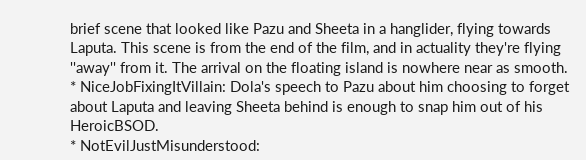brief scene that looked like Pazu and Sheeta in a hanglider, flying towards Laputa. This scene is from the end of the film, and in actuality they're flying ''away'' from it. The arrival on the floating island is nowhere near as smooth.
* NiceJobFixingItVillain: Dola's speech to Pazu about him choosing to forget about Laputa and leaving Sheeta behind is enough to snap him out of his HeroicBSOD.
* NotEvilJustMisunderstood: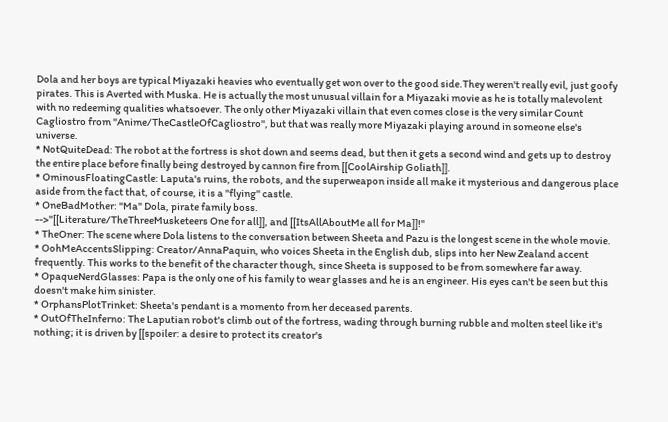Dola and her boys are typical Miyazaki heavies who eventually get won over to the good side.They weren't really evil, just goofy pirates. This is Averted with Muska. He is actually the most unusual villain for a Miyazaki movie as he is totally malevolent with no redeeming qualities whatsoever. The only other Miyazaki villain that even comes close is the very similar Count Cagliostro from ''Anime/TheCastleOfCagliostro'', but that was really more Miyazaki playing around in someone else's universe.
* NotQuiteDead: The robot at the fortress is shot down and seems dead, but then it gets a second wind and gets up to destroy the entire place before finally being destroyed by cannon fire from [[CoolAirship Goliath]].
* OminousFloatingCastle: Laputa's ruins, the robots, and the superweapon inside all make it mysterious and dangerous place aside from the fact that, of course, it is a ''flying'' castle.
* OneBadMother: "Ma" Dola, pirate family boss.
-->"[[Literature/TheThreeMusketeers One for all]], and [[ItsAllAboutMe all for Ma]]!"
* TheOner: The scene where Dola listens to the conversation between Sheeta and Pazu is the longest scene in the whole movie.
* OohMeAccentsSlipping: Creator/AnnaPaquin, who voices Sheeta in the English dub, slips into her New Zealand accent frequently. This works to the benefit of the character though, since Sheeta is supposed to be from somewhere far away.
* OpaqueNerdGlasses: Papa is the only one of his family to wear glasses and he is an engineer. His eyes can't be seen but this doesn't make him sinister.
* OrphansPlotTrinket: Sheeta's pendant is a momento from her deceased parents.
* OutOfTheInferno: The Laputian robot's climb out of the fortress, wading through burning rubble and molten steel like it's nothing; it is driven by [[spoiler: a desire to protect its creator's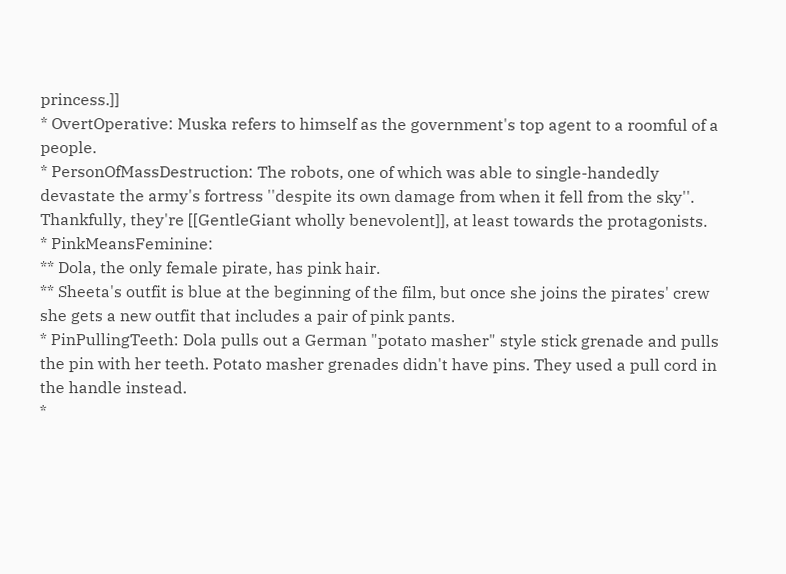princess.]]
* OvertOperative: Muska refers to himself as the government's top agent to a roomful of a people.
* PersonOfMassDestruction: The robots, one of which was able to single-handedly devastate the army's fortress ''despite its own damage from when it fell from the sky''. Thankfully, they're [[GentleGiant wholly benevolent]], at least towards the protagonists.
* PinkMeansFeminine:
** Dola, the only female pirate, has pink hair.
** Sheeta's outfit is blue at the beginning of the film, but once she joins the pirates' crew she gets a new outfit that includes a pair of pink pants.
* PinPullingTeeth: Dola pulls out a German "potato masher" style stick grenade and pulls the pin with her teeth. Potato masher grenades didn't have pins. They used a pull cord in the handle instead.
*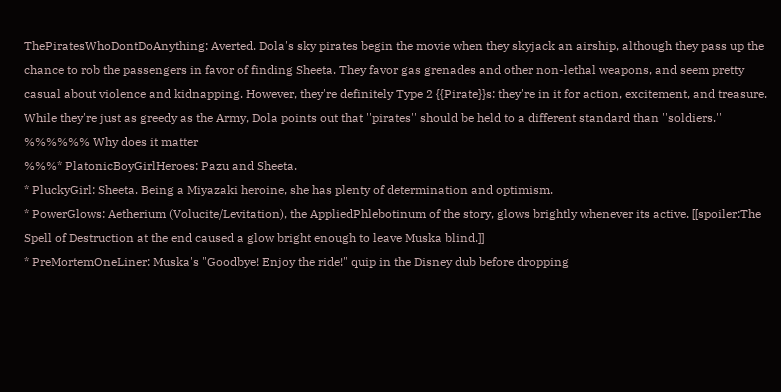ThePiratesWhoDontDoAnything: Averted. Dola's sky pirates begin the movie when they skyjack an airship, although they pass up the chance to rob the passengers in favor of finding Sheeta. They favor gas grenades and other non-lethal weapons, and seem pretty casual about violence and kidnapping. However, they're definitely Type 2 {{Pirate}}s: they're in it for action, excitement, and treasure. While they're just as greedy as the Army, Dola points out that ''pirates'' should be held to a different standard than ''soldiers.''
%%%%%% Why does it matter
%%%* PlatonicBoyGirlHeroes: Pazu and Sheeta.
* PluckyGirl: Sheeta. Being a Miyazaki heroine, she has plenty of determination and optimism.
* PowerGlows: Aetherium (Volucite/Levitation), the AppliedPhlebotinum of the story, glows brightly whenever its active. [[spoiler:The Spell of Destruction at the end caused a glow bright enough to leave Muska blind.]]
* PreMortemOneLiner: Muska's "Goodbye! Enjoy the ride!" quip in the Disney dub before dropping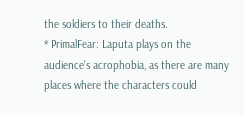the soldiers to their deaths.
* PrimalFear: Laputa plays on the audience's acrophobia, as there are many places where the characters could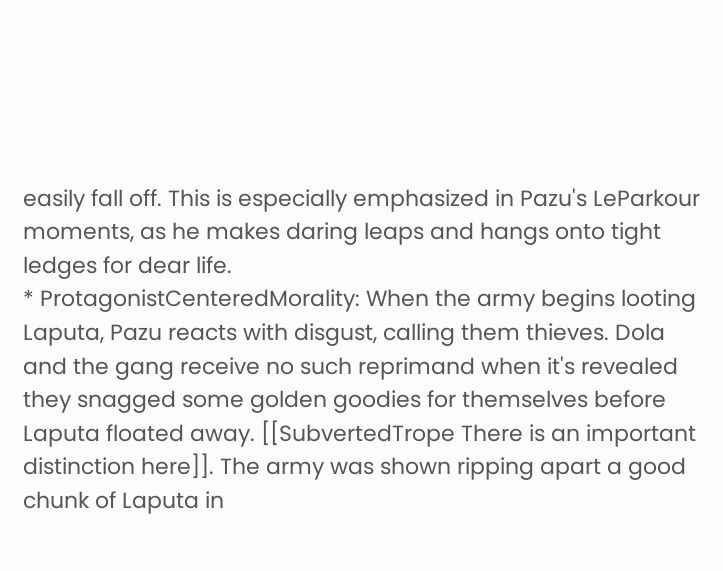easily fall off. This is especially emphasized in Pazu's LeParkour moments, as he makes daring leaps and hangs onto tight ledges for dear life.
* ProtagonistCenteredMorality: When the army begins looting Laputa, Pazu reacts with disgust, calling them thieves. Dola and the gang receive no such reprimand when it's revealed they snagged some golden goodies for themselves before Laputa floated away. [[SubvertedTrope There is an important distinction here]]. The army was shown ripping apart a good chunk of Laputa in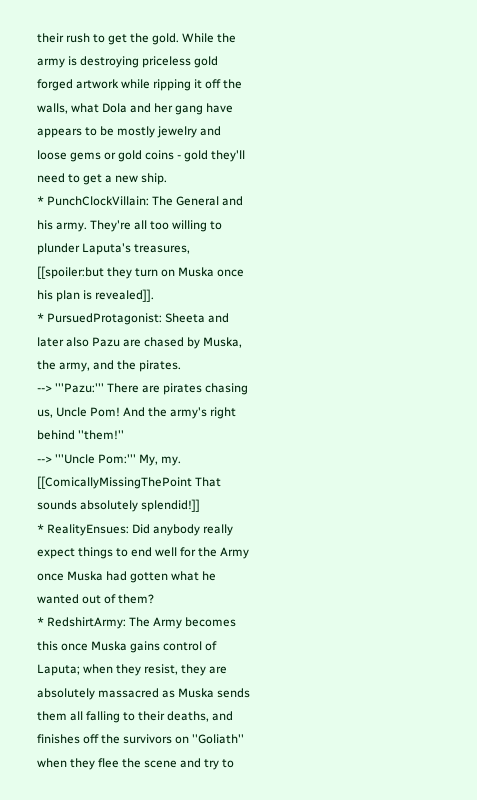their rush to get the gold. While the army is destroying priceless gold forged artwork while ripping it off the walls, what Dola and her gang have appears to be mostly jewelry and loose gems or gold coins - gold they'll need to get a new ship.
* PunchClockVillain: The General and his army. They're all too willing to plunder Laputa's treasures, [[spoiler:but they turn on Muska once his plan is revealed]].
* PursuedProtagonist: Sheeta and later also Pazu are chased by Muska, the army, and the pirates.
--> '''Pazu:''' There are pirates chasing us, Uncle Pom! And the army's right behind ''them!''
--> '''Uncle Pom:''' My, my. [[ComicallyMissingThePoint That sounds absolutely splendid!]]
* RealityEnsues: Did anybody really expect things to end well for the Army once Muska had gotten what he wanted out of them?
* RedshirtArmy: The Army becomes this once Muska gains control of Laputa; when they resist, they are absolutely massacred as Muska sends them all falling to their deaths, and finishes off the survivors on ''Goliath'' when they flee the scene and try to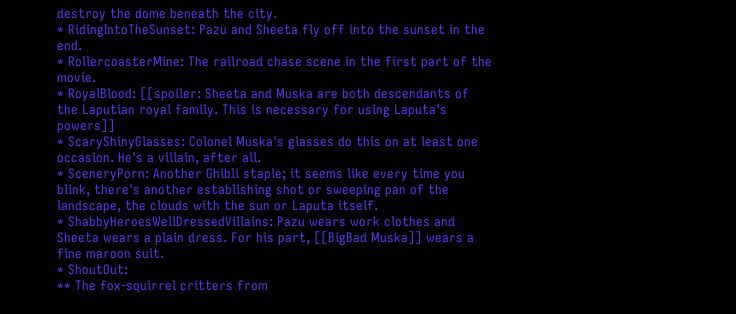destroy the dome beneath the city.
* RidingIntoTheSunset: Pazu and Sheeta fly off into the sunset in the end.
* RollercoasterMine: The railroad chase scene in the first part of the movie.
* RoyalBlood: [[spoiler: Sheeta and Muska are both descendants of the Laputian royal family. This is necessary for using Laputa's powers]]
* ScaryShinyGlasses: Colonel Muska's glasses do this on at least one occasion. He's a villain, after all.
* SceneryPorn: Another Ghibli staple; it seems like every time you blink, there's another establishing shot or sweeping pan of the landscape, the clouds with the sun or Laputa itself.
* ShabbyHeroesWellDressedVillains: Pazu wears work clothes and Sheeta wears a plain dress. For his part, [[BigBad Muska]] wears a fine maroon suit.
* ShoutOut:
** The fox-squirrel critters from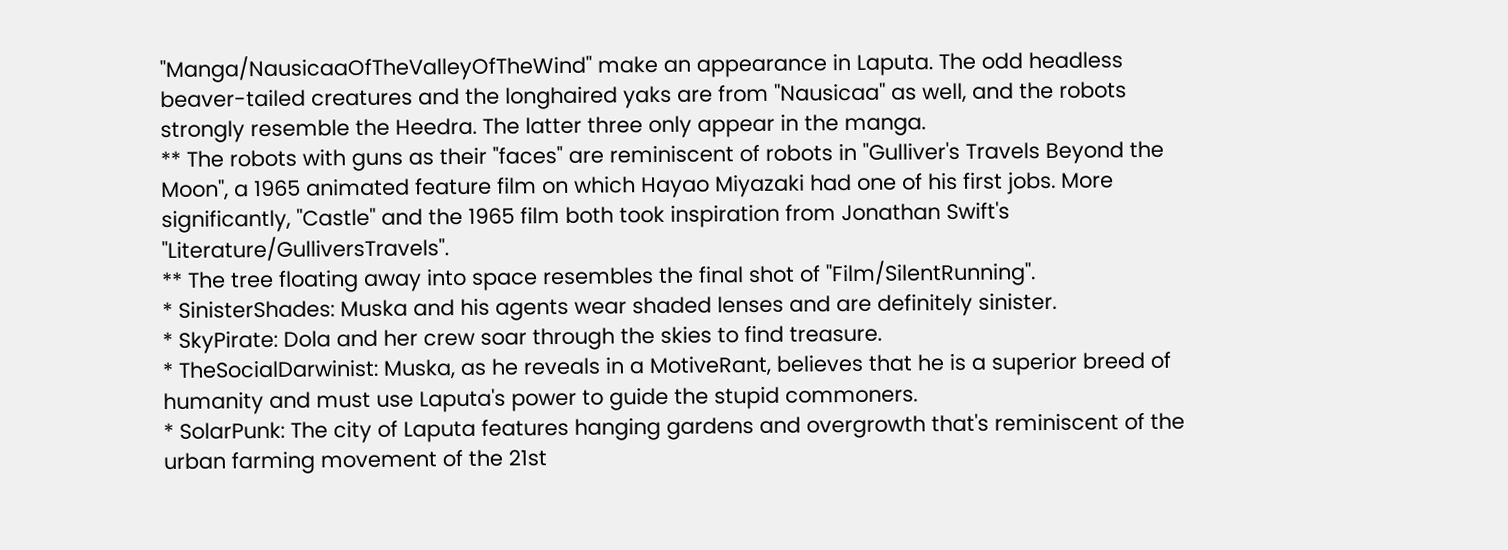''Manga/NausicaaOfTheValleyOfTheWind'' make an appearance in Laputa. The odd headless beaver-tailed creatures and the longhaired yaks are from ''Nausicaa'' as well, and the robots strongly resemble the Heedra. The latter three only appear in the manga.
** The robots with guns as their "faces" are reminiscent of robots in ''Gulliver's Travels Beyond the Moon'', a 1965 animated feature film on which Hayao Miyazaki had one of his first jobs. More significantly, ''Castle'' and the 1965 film both took inspiration from Jonathan Swift's ''Literature/GulliversTravels''.
** The tree floating away into space resembles the final shot of ''Film/SilentRunning''.
* SinisterShades: Muska and his agents wear shaded lenses and are definitely sinister.
* SkyPirate: Dola and her crew soar through the skies to find treasure.
* TheSocialDarwinist: Muska, as he reveals in a MotiveRant, believes that he is a superior breed of humanity and must use Laputa's power to guide the stupid commoners.
* SolarPunk: The city of Laputa features hanging gardens and overgrowth that's reminiscent of the urban farming movement of the 21st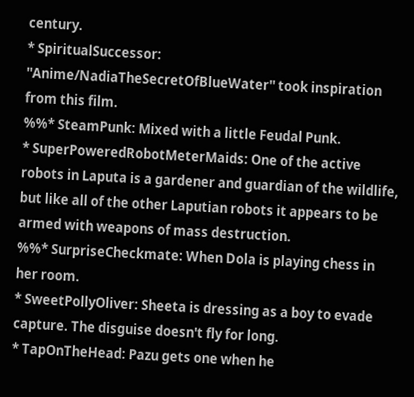century.
* SpiritualSuccessor: ''Anime/NadiaTheSecretOfBlueWater'' took inspiration from this film.
%%* SteamPunk: Mixed with a little Feudal Punk.
* SuperPoweredRobotMeterMaids: One of the active robots in Laputa is a gardener and guardian of the wildlife, but like all of the other Laputian robots it appears to be armed with weapons of mass destruction.
%%* SurpriseCheckmate: When Dola is playing chess in her room.
* SweetPollyOliver: Sheeta is dressing as a boy to evade capture. The disguise doesn't fly for long.
* TapOnTheHead: Pazu gets one when he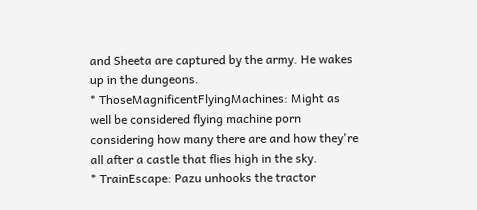and Sheeta are captured by the army. He wakes up in the dungeons.
* ThoseMagnificentFlyingMachines: Might as well be considered flying machine porn considering how many there are and how they're all after a castle that flies high in the sky.
* TrainEscape: Pazu unhooks the tractor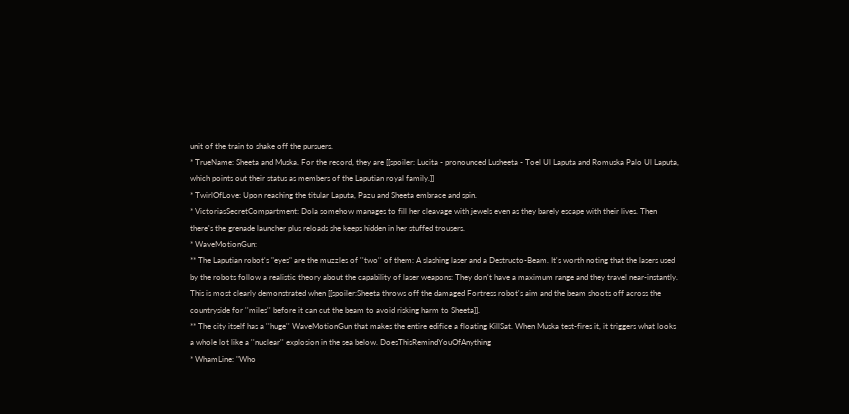unit of the train to shake off the pursuers.
* TrueName: Sheeta and Muska. For the record, they are [[spoiler: Lucita - pronounced Lusheeta - Toel Ul Laputa and Romuska Palo Ul Laputa, which points out their status as members of the Laputian royal family.]]
* TwirlOfLove: Upon reaching the titular Laputa, Pazu and Sheeta embrace and spin.
* VictoriasSecretCompartment: Dola somehow manages to fill her cleavage with jewels even as they barely escape with their lives. Then there's the grenade launcher plus reloads she keeps hidden in her stuffed trousers.
* WaveMotionGun:
** The Laputian robot's "eyes" are the muzzles of ''two'' of them: A slashing laser and a Destructo-Beam. It's worth noting that the lasers used by the robots follow a realistic theory about the capability of laser weapons: They don't have a maximum range and they travel near-instantly. This is most clearly demonstrated when [[spoiler:Sheeta throws off the damaged Fortress robot's aim and the beam shoots off across the countryside for ''miles'' before it can cut the beam to avoid risking harm to Sheeta]].
** The city itself has a ''huge'' WaveMotionGun that makes the entire edifice a floating KillSat. When Muska test-fires it, it triggers what looks a whole lot like a ''nuclear'' explosion in the sea below. DoesThisRemindYouOfAnything
* WhamLine: "Who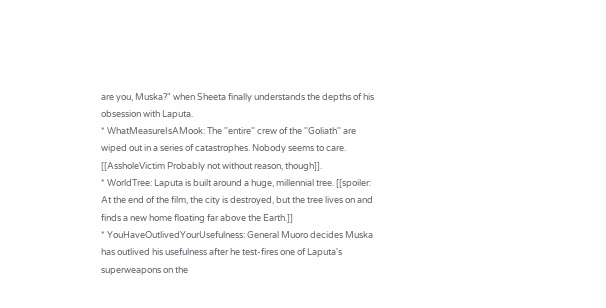are you, Muska?" when Sheeta finally understands the depths of his obsession with Laputa.
* WhatMeasureIsAMook: The ''entire'' crew of the ''Goliath'' are wiped out in a series of catastrophes. Nobody seems to care. [[AssholeVictim Probably not without reason, though]].
* WorldTree: Laputa is built around a huge, millennial tree. [[spoiler: At the end of the film, the city is destroyed, but the tree lives on and finds a new home floating far above the Earth.]]
* YouHaveOutlivedYourUsefulness: General Muoro decides Muska has outlived his usefulness after he test-fires one of Laputa's superweapons on the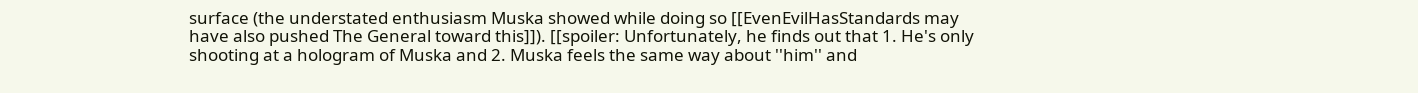surface (the understated enthusiasm Muska showed while doing so [[EvenEvilHasStandards may have also pushed The General toward this]]). [[spoiler: Unfortunately, he finds out that 1. He's only shooting at a hologram of Muska and 2. Muska feels the same way about ''him'' and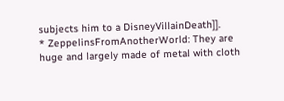subjects him to a DisneyVillainDeath]].
* ZeppelinsFromAnotherWorld: They are huge and largely made of metal with cloth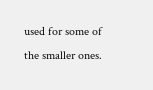used for some of the smaller ones.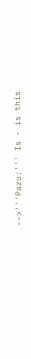-->'''Pazu:''' Is - is this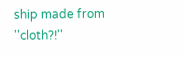ship made from ''cloth?!''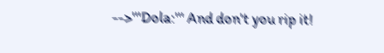-->'''Dola:''' And don't you rip it!